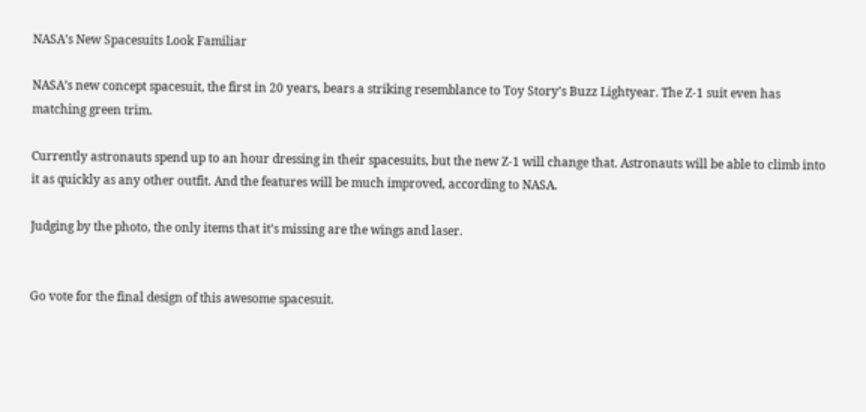NASA’s New Spacesuits Look Familiar

NASA’s new concept spacesuit, the first in 20 years, bears a striking resemblance to Toy Story’s Buzz Lightyear. The Z-1 suit even has matching green trim.

Currently astronauts spend up to an hour dressing in their spacesuits, but the new Z-1 will change that. Astronauts will be able to climb into it as quickly as any other outfit. And the features will be much improved, according to NASA.

Judging by the photo, the only items that it’s missing are the wings and laser.


Go vote for the final design of this awesome spacesuit.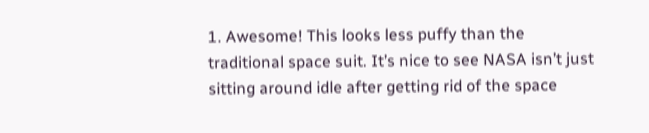1. Awesome! This looks less puffy than the traditional space suit. It’s nice to see NASA isn’t just sitting around idle after getting rid of the space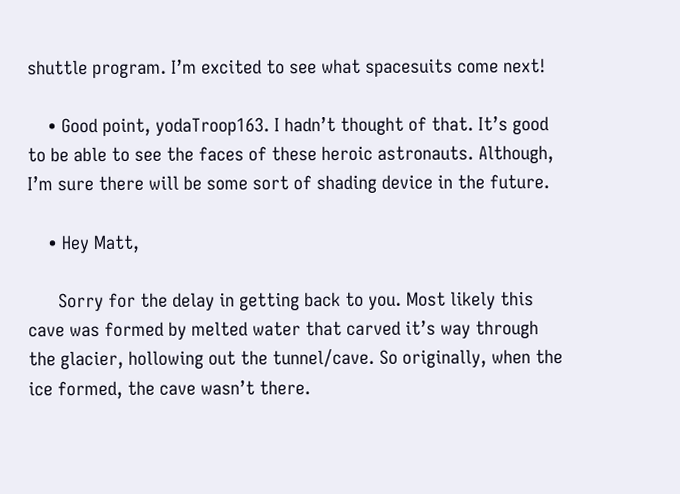shuttle program. I’m excited to see what spacesuits come next!

    • Good point, yodaTroop163. I hadn’t thought of that. It’s good to be able to see the faces of these heroic astronauts. Although, I’m sure there will be some sort of shading device in the future.

    • Hey Matt,

      Sorry for the delay in getting back to you. Most likely this cave was formed by melted water that carved it’s way through the glacier, hollowing out the tunnel/cave. So originally, when the ice formed, the cave wasn’t there.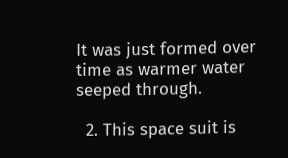It was just formed over time as warmer water seeped through.

  2. This space suit is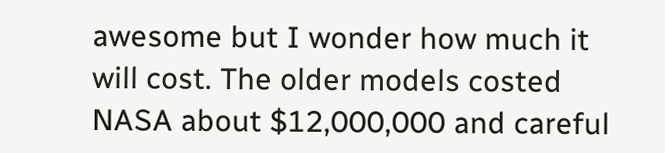awesome but I wonder how much it will cost. The older models costed NASA about $12,000,000 and careful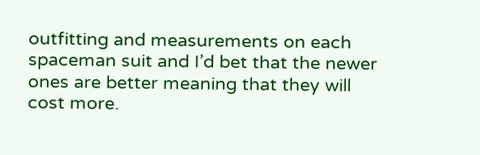outfitting and measurements on each spaceman suit and I’d bet that the newer ones are better meaning that they will cost more.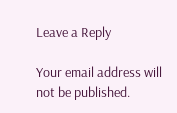Leave a Reply

Your email address will not be published.